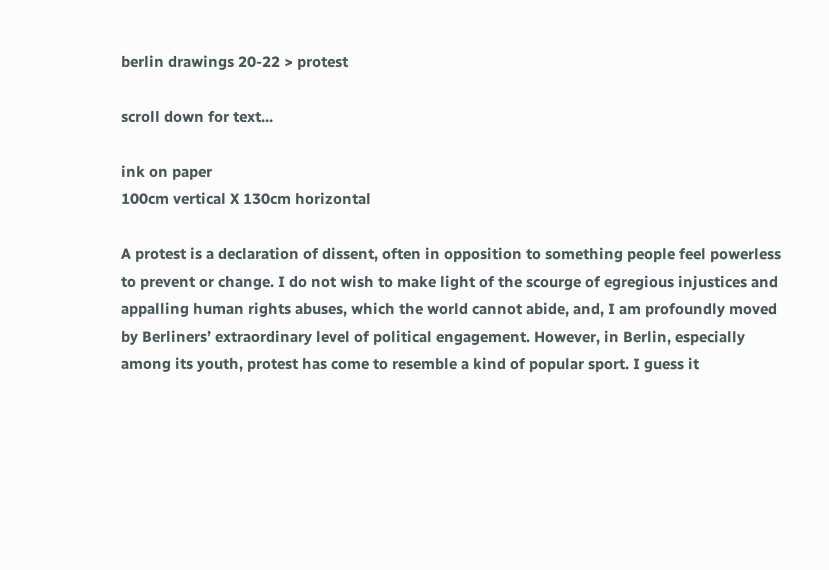berlin drawings 20-22 > protest

scroll down for text...

ink on paper
100cm vertical X 130cm horizontal

A protest is a declaration of dissent, often in opposition to something people feel powerless to prevent or change. I do not wish to make light of the scourge of egregious injustices and appalling human rights abuses, which the world cannot abide, and, I am profoundly moved by Berliners’ extraordinary level of political engagement. However, in Berlin, especially among its youth, protest has come to resemble a kind of popular sport. I guess it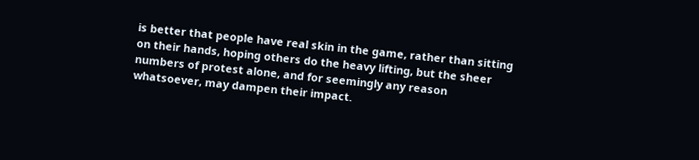is better that people have real skin in the game, rather than sitting on their hands, hoping others do the heavy lifting, but the sheer numbers of protest alone, and for seemingly any reason whatsoever, may dampen their impact.